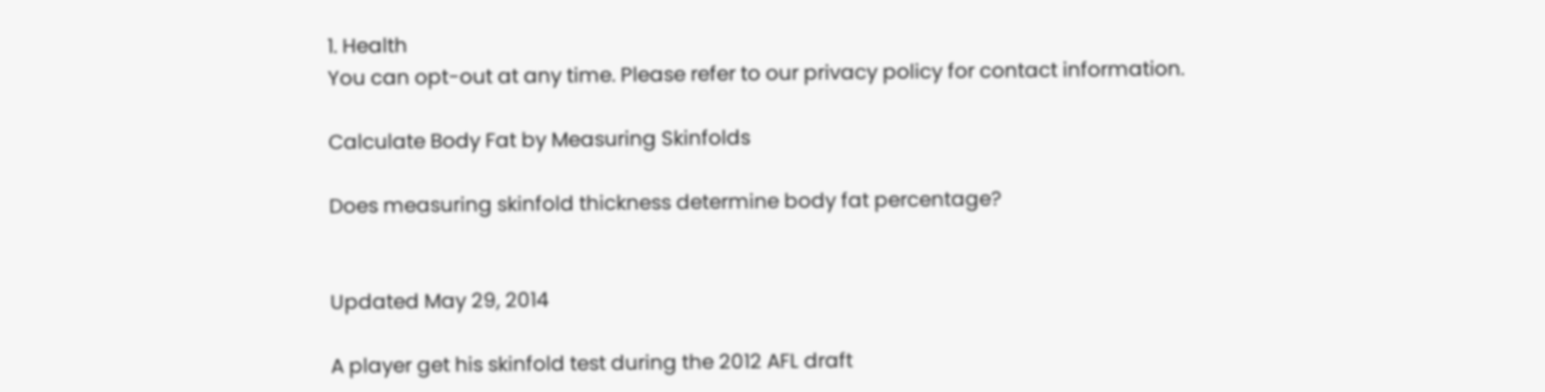1. Health
You can opt-out at any time. Please refer to our privacy policy for contact information.

Calculate Body Fat by Measuring Skinfolds

Does measuring skinfold thickness determine body fat percentage?


Updated May 29, 2014

A player get his skinfold test during the 2012 AFL draft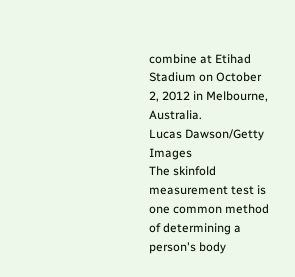combine at Etihad Stadium on October 2, 2012 in Melbourne, Australia.
Lucas Dawson/Getty Images
The skinfold measurement test is one common method of determining a person's body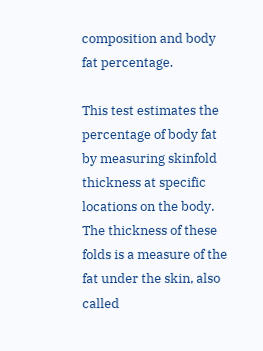composition and body fat percentage.

This test estimates the percentage of body fat by measuring skinfold thickness at specific locations on the body. The thickness of these folds is a measure of the fat under the skin, also called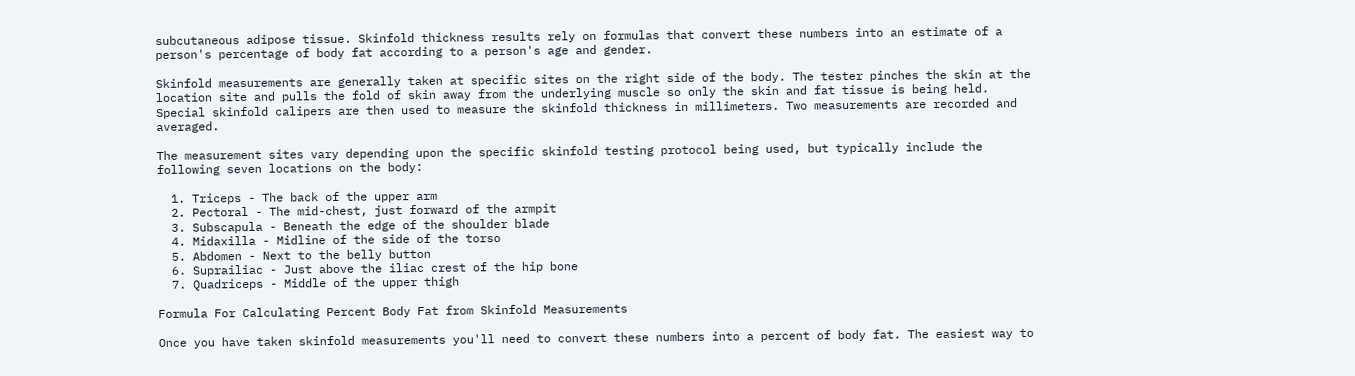subcutaneous adipose tissue. Skinfold thickness results rely on formulas that convert these numbers into an estimate of a person's percentage of body fat according to a person's age and gender.

Skinfold measurements are generally taken at specific sites on the right side of the body. The tester pinches the skin at the location site and pulls the fold of skin away from the underlying muscle so only the skin and fat tissue is being held. Special skinfold calipers are then used to measure the skinfold thickness in millimeters. Two measurements are recorded and averaged.

The measurement sites vary depending upon the specific skinfold testing protocol being used, but typically include the following seven locations on the body:

  1. Triceps - The back of the upper arm
  2. Pectoral - The mid-chest, just forward of the armpit
  3. Subscapula - Beneath the edge of the shoulder blade
  4. Midaxilla - Midline of the side of the torso
  5. Abdomen - Next to the belly button
  6. Suprailiac - Just above the iliac crest of the hip bone
  7. Quadriceps - Middle of the upper thigh

Formula For Calculating Percent Body Fat from Skinfold Measurements

Once you have taken skinfold measurements you'll need to convert these numbers into a percent of body fat. The easiest way to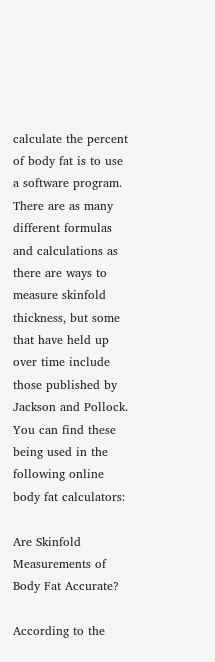calculate the percent of body fat is to use a software program. There are as many different formulas and calculations as there are ways to measure skinfold thickness, but some that have held up over time include those published by Jackson and Pollock. You can find these being used in the following online body fat calculators:

Are Skinfold Measurements of Body Fat Accurate?

According to the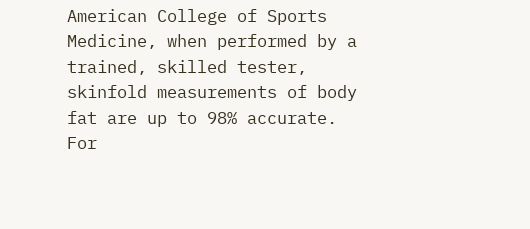American College of Sports Medicine, when performed by a trained, skilled tester, skinfold measurements of body fat are up to 98% accurate. For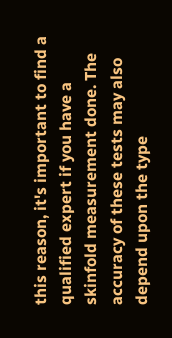this reason, it's important to find a qualified expert if you have a skinfold measurement done. The accuracy of these tests may also depend upon the type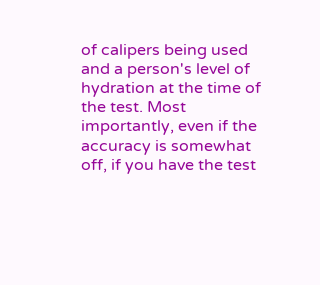of calipers being used and a person's level of hydration at the time of the test. Most importantly, even if the accuracy is somewhat off, if you have the test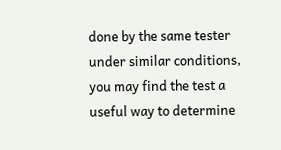done by the same tester under similar conditions, you may find the test a useful way to determine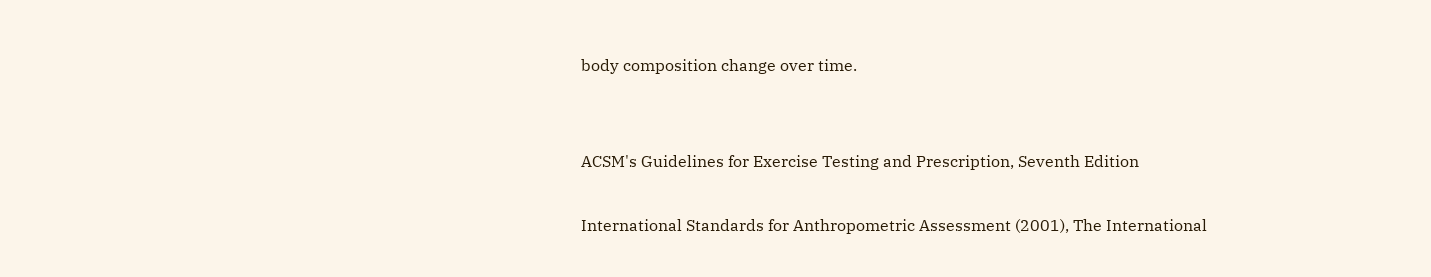body composition change over time.


ACSM's Guidelines for Exercise Testing and Prescription, Seventh Edition

International Standards for Anthropometric Assessment (2001), The International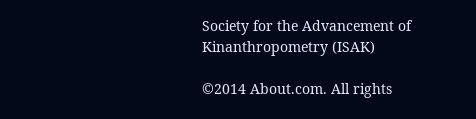Society for the Advancement of Kinanthropometry (ISAK)

©2014 About.com. All rights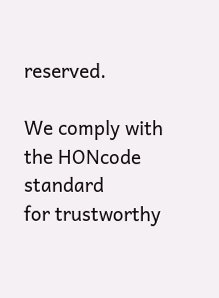reserved.

We comply with the HONcode standard
for trustworthy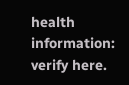health
information: verify here.